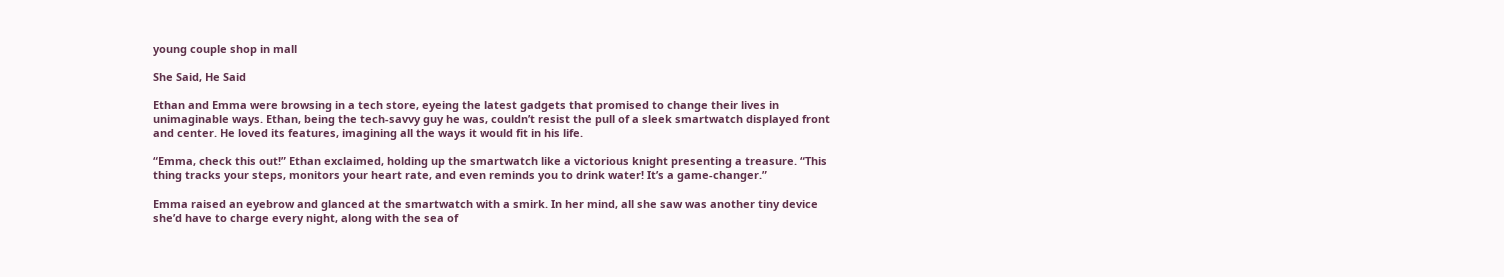young couple shop in mall

She Said, He Said

Ethan and Emma were browsing in a tech store, eyeing the latest gadgets that promised to change their lives in unimaginable ways. Ethan, being the tech-savvy guy he was, couldn’t resist the pull of a sleek smartwatch displayed front and center. He loved its features, imagining all the ways it would fit in his life.

“Emma, check this out!” Ethan exclaimed, holding up the smartwatch like a victorious knight presenting a treasure. “This thing tracks your steps, monitors your heart rate, and even reminds you to drink water! It’s a game-changer.”

Emma raised an eyebrow and glanced at the smartwatch with a smirk. In her mind, all she saw was another tiny device she’d have to charge every night, along with the sea of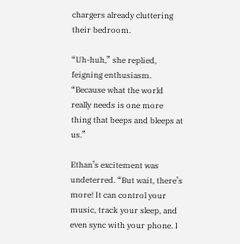chargers already cluttering their bedroom.

“Uh-huh,” she replied, feigning enthusiasm. “Because what the world really needs is one more thing that beeps and bleeps at us.”

Ethan’s excitement was undeterred. “But wait, there’s more! It can control your music, track your sleep, and even sync with your phone. I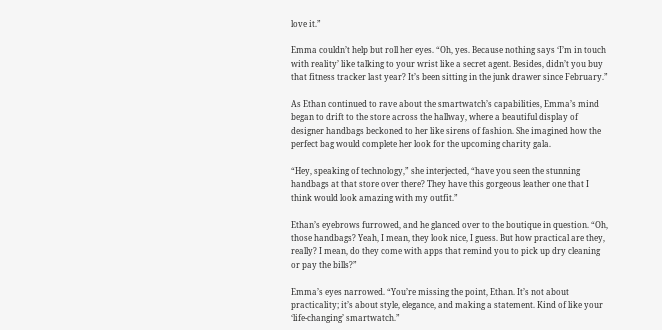love it.”

Emma couldn’t help but roll her eyes. “Oh, yes. Because nothing says ‘I’m in touch with reality’ like talking to your wrist like a secret agent. Besides, didn’t you buy that fitness tracker last year? It’s been sitting in the junk drawer since February.”

As Ethan continued to rave about the smartwatch’s capabilities, Emma’s mind began to drift to the store across the hallway, where a beautiful display of designer handbags beckoned to her like sirens of fashion. She imagined how the perfect bag would complete her look for the upcoming charity gala.

“Hey, speaking of technology,” she interjected, “have you seen the stunning handbags at that store over there? They have this gorgeous leather one that I think would look amazing with my outfit.”

Ethan’s eyebrows furrowed, and he glanced over to the boutique in question. “Oh, those handbags? Yeah, I mean, they look nice, I guess. But how practical are they, really? I mean, do they come with apps that remind you to pick up dry cleaning or pay the bills?”

Emma’s eyes narrowed. “You’re missing the point, Ethan. It’s not about practicality; it’s about style, elegance, and making a statement. Kind of like your ‘life-changing’ smartwatch.”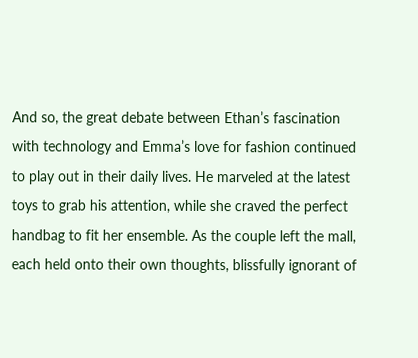And so, the great debate between Ethan’s fascination with technology and Emma’s love for fashion continued to play out in their daily lives. He marveled at the latest toys to grab his attention, while she craved the perfect handbag to fit her ensemble. As the couple left the mall, each held onto their own thoughts, blissfully ignorant of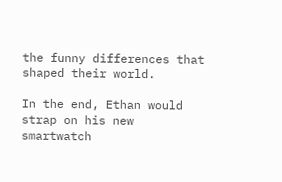the funny differences that shaped their world.

In the end, Ethan would strap on his new smartwatch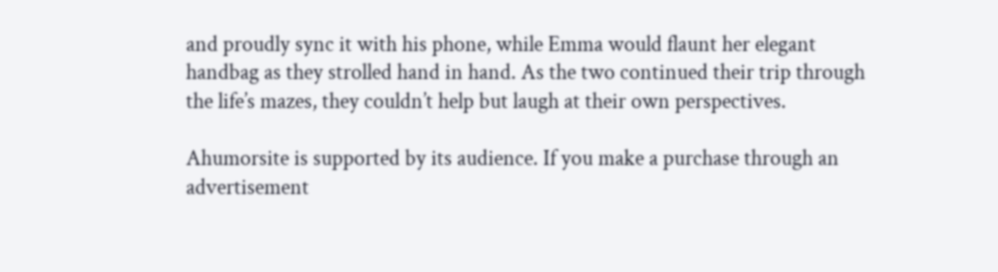and proudly sync it with his phone, while Emma would flaunt her elegant handbag as they strolled hand in hand. As the two continued their trip through the life’s mazes, they couldn’t help but laugh at their own perspectives.

Ahumorsite is supported by its audience. If you make a purchase through an advertisement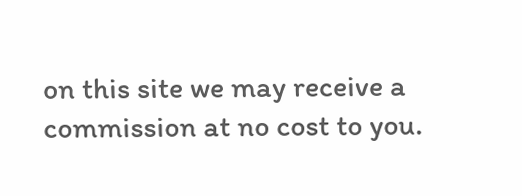on this site we may receive a commission at no cost to you.